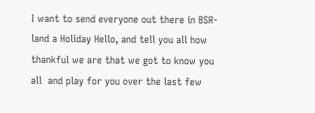I want to send everyone out there in BSR-land a Holiday Hello, and tell you all how thankful we are that we got to know you all  and play for you over the last few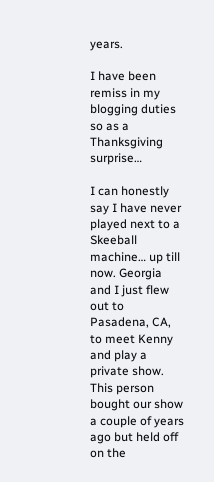years.

I have been remiss in my blogging duties so as a Thanksgiving surprise…

I can honestly say I have never played next to a Skeeball machine… up till now. Georgia and I just flew out to Pasadena, CA, to meet Kenny and play a private show. This person bought our show a couple of years ago but held off on the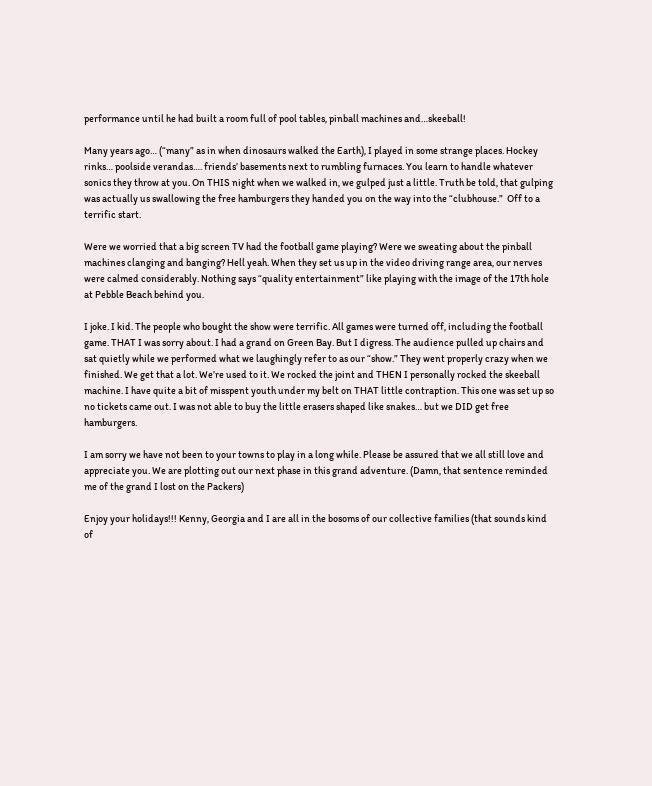performance until he had built a room full of pool tables, pinball machines and…skeeball!

Many years ago… (“many” as in when dinosaurs walked the Earth), I played in some strange places. Hockey rinks… poolside verandas…. friends’ basements next to rumbling furnaces. You learn to handle whatever sonics they throw at you. On THIS night when we walked in, we gulped just a little. Truth be told, that gulping was actually us swallowing the free hamburgers they handed you on the way into the “clubhouse.”  Off to a terrific start.

Were we worried that a big screen TV had the football game playing? Were we sweating about the pinball machines clanging and banging? Hell yeah. When they set us up in the video driving range area, our nerves were calmed considerably. Nothing says “quality entertainment” like playing with the image of the 17th hole at Pebble Beach behind you.

I joke. I kid. The people who bought the show were terrific. All games were turned off, including the football game. THAT I was sorry about. I had a grand on Green Bay. But I digress. The audience pulled up chairs and sat quietly while we performed what we laughingly refer to as our “show.” They went properly crazy when we finished. We get that a lot. We’re used to it. We rocked the joint and THEN I personally rocked the skeeball machine. I have quite a bit of misspent youth under my belt on THAT little contraption. This one was set up so no tickets came out. I was not able to buy the little erasers shaped like snakes… but we DID get free hamburgers.

I am sorry we have not been to your towns to play in a long while. Please be assured that we all still love and appreciate you. We are plotting out our next phase in this grand adventure. (Damn, that sentence reminded me of the grand I lost on the Packers)

Enjoy your holidays!!! Kenny, Georgia and I are all in the bosoms of our collective families (that sounds kind of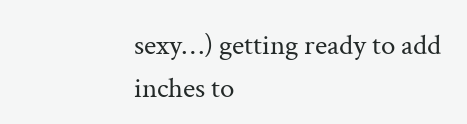sexy…) getting ready to add inches to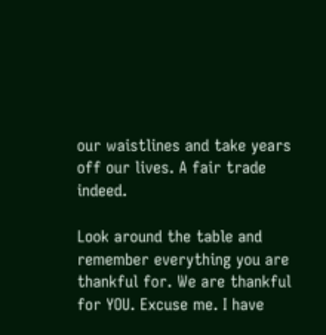our waistlines and take years off our lives. A fair trade indeed.

Look around the table and remember everything you are thankful for. We are thankful for YOU. Excuse me. I have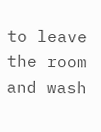to leave the room and wash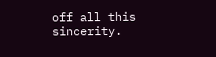off all this sincerity.